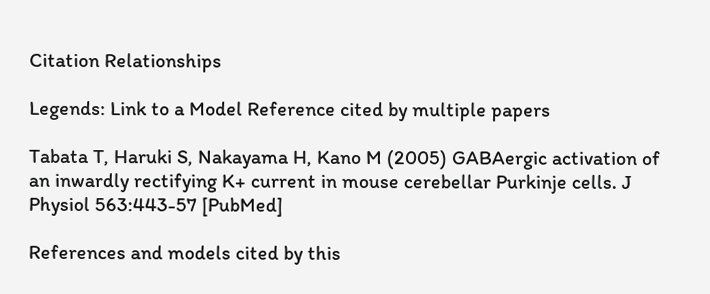Citation Relationships

Legends: Link to a Model Reference cited by multiple papers

Tabata T, Haruki S, Nakayama H, Kano M (2005) GABAergic activation of an inwardly rectifying K+ current in mouse cerebellar Purkinje cells. J Physiol 563:443-57 [PubMed]

References and models cited by this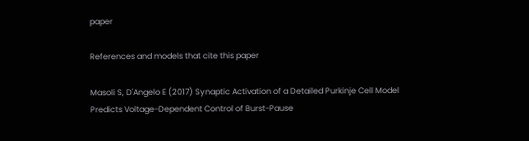paper

References and models that cite this paper

Masoli S, D'Angelo E (2017) Synaptic Activation of a Detailed Purkinje Cell Model Predicts Voltage-Dependent Control of Burst-Pause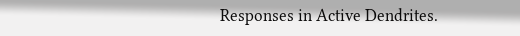Responses in Active Dendrites.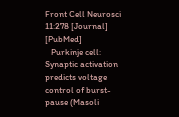Front Cell Neurosci 11:278 [Journal] [PubMed]
   Purkinje cell: Synaptic activation predicts voltage control of burst-pause (Masoli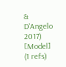& D'Angelo 2017) [Model]
(1 refs)